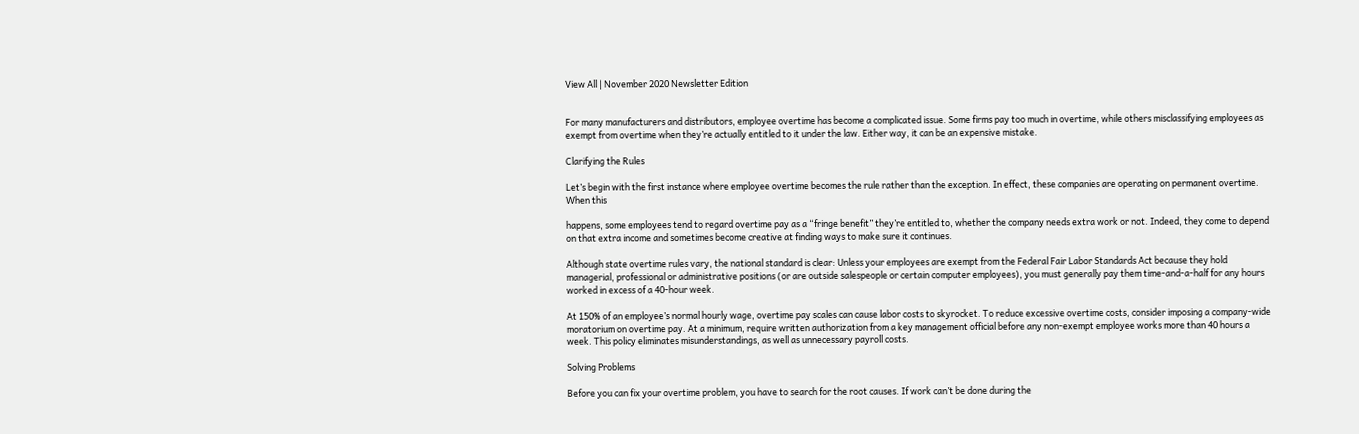View All | November 2020 Newsletter Edition


For many manufacturers and distributors, employee overtime has become a complicated issue. Some firms pay too much in overtime, while others misclassifying employees as exempt from overtime when they’re actually entitled to it under the law. Either way, it can be an expensive mistake.

Clarifying the Rules

Let’s begin with the first instance where employee overtime becomes the rule rather than the exception. In effect, these companies are operating on permanent overtime. When this

happens, some employees tend to regard overtime pay as a “fringe benefit” they’re entitled to, whether the company needs extra work or not. Indeed, they come to depend on that extra income and sometimes become creative at finding ways to make sure it continues.

Although state overtime rules vary, the national standard is clear: Unless your employees are exempt from the Federal Fair Labor Standards Act because they hold managerial, professional or administrative positions (or are outside salespeople or certain computer employees), you must generally pay them time-and-a-half for any hours worked in excess of a 40-hour week.

At 150% of an employee’s normal hourly wage, overtime pay scales can cause labor costs to skyrocket. To reduce excessive overtime costs, consider imposing a company-wide moratorium on overtime pay. At a minimum, require written authorization from a key management official before any non-exempt employee works more than 40 hours a week. This policy eliminates misunderstandings, as well as unnecessary payroll costs.

Solving Problems

Before you can fix your overtime problem, you have to search for the root causes. If work can’t be done during the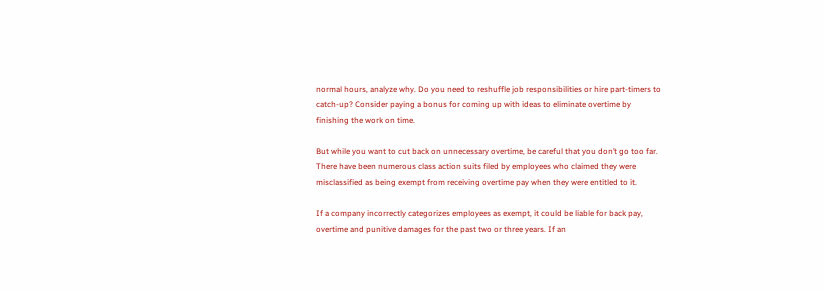normal hours, analyze why. Do you need to reshuffle job responsibilities or hire part-timers to catch-up? Consider paying a bonus for coming up with ideas to eliminate overtime by finishing the work on time.

But while you want to cut back on unnecessary overtime, be careful that you don’t go too far. There have been numerous class action suits filed by employees who claimed they were misclassified as being exempt from receiving overtime pay when they were entitled to it.

If a company incorrectly categorizes employees as exempt, it could be liable for back pay, overtime and punitive damages for the past two or three years. If an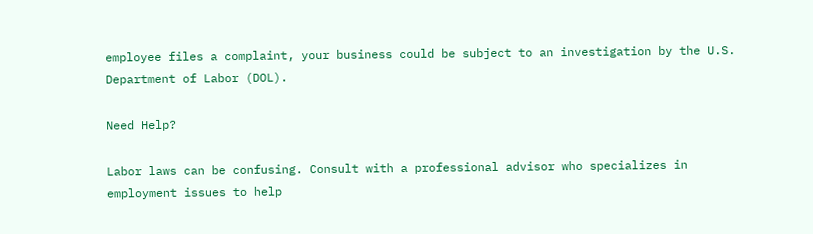employee files a complaint, your business could be subject to an investigation by the U.S. Department of Labor (DOL).

Need Help?

Labor laws can be confusing. Consult with a professional advisor who specializes in employment issues to help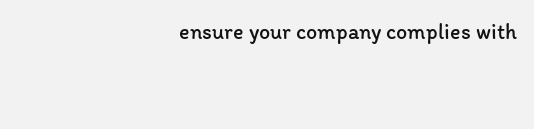ensure your company complies with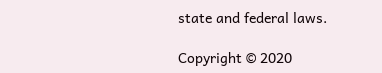state and federal laws.

Copyright © 2020